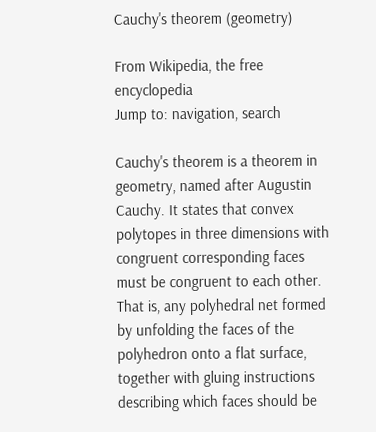Cauchy's theorem (geometry)

From Wikipedia, the free encyclopedia
Jump to: navigation, search

Cauchy's theorem is a theorem in geometry, named after Augustin Cauchy. It states that convex polytopes in three dimensions with congruent corresponding faces must be congruent to each other. That is, any polyhedral net formed by unfolding the faces of the polyhedron onto a flat surface, together with gluing instructions describing which faces should be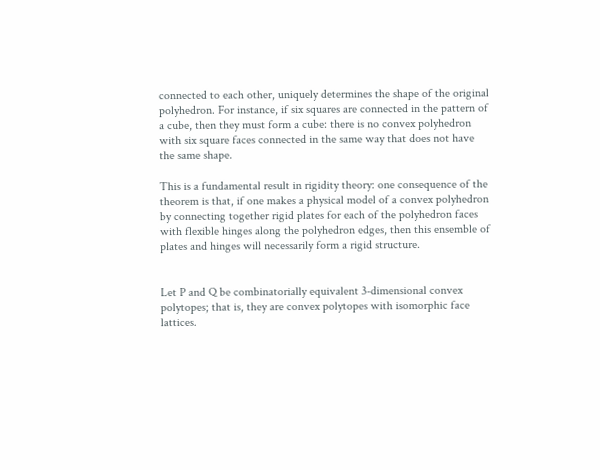connected to each other, uniquely determines the shape of the original polyhedron. For instance, if six squares are connected in the pattern of a cube, then they must form a cube: there is no convex polyhedron with six square faces connected in the same way that does not have the same shape.

This is a fundamental result in rigidity theory: one consequence of the theorem is that, if one makes a physical model of a convex polyhedron by connecting together rigid plates for each of the polyhedron faces with flexible hinges along the polyhedron edges, then this ensemble of plates and hinges will necessarily form a rigid structure.


Let P and Q be combinatorially equivalent 3-dimensional convex polytopes; that is, they are convex polytopes with isomorphic face lattices.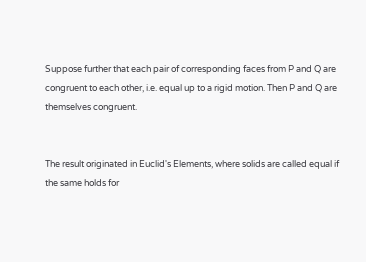Suppose further that each pair of corresponding faces from P and Q are congruent to each other, i.e. equal up to a rigid motion. Then P and Q are themselves congruent.


The result originated in Euclid's Elements, where solids are called equal if the same holds for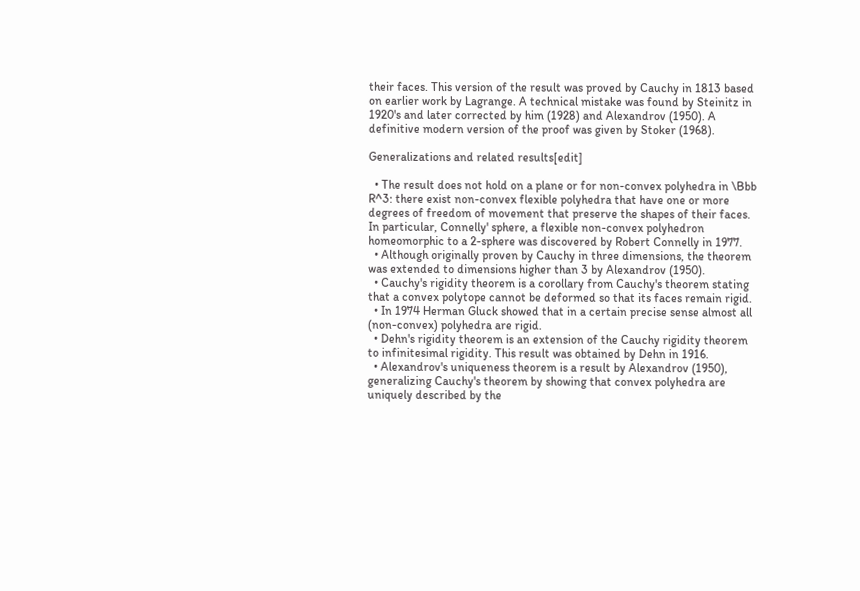their faces. This version of the result was proved by Cauchy in 1813 based on earlier work by Lagrange. A technical mistake was found by Steinitz in 1920's and later corrected by him (1928) and Alexandrov (1950). A definitive modern version of the proof was given by Stoker (1968).

Generalizations and related results[edit]

  • The result does not hold on a plane or for non-convex polyhedra in \Bbb R^3: there exist non-convex flexible polyhedra that have one or more degrees of freedom of movement that preserve the shapes of their faces. In particular, Connelly' sphere, a flexible non-convex polyhedron homeomorphic to a 2-sphere was discovered by Robert Connelly in 1977.
  • Although originally proven by Cauchy in three dimensions, the theorem was extended to dimensions higher than 3 by Alexandrov (1950).
  • Cauchy's rigidity theorem is a corollary from Cauchy's theorem stating that a convex polytope cannot be deformed so that its faces remain rigid.
  • In 1974 Herman Gluck showed that in a certain precise sense almost all (non-convex) polyhedra are rigid.
  • Dehn's rigidity theorem is an extension of the Cauchy rigidity theorem to infinitesimal rigidity. This result was obtained by Dehn in 1916.
  • Alexandrov's uniqueness theorem is a result by Alexandrov (1950), generalizing Cauchy's theorem by showing that convex polyhedra are uniquely described by the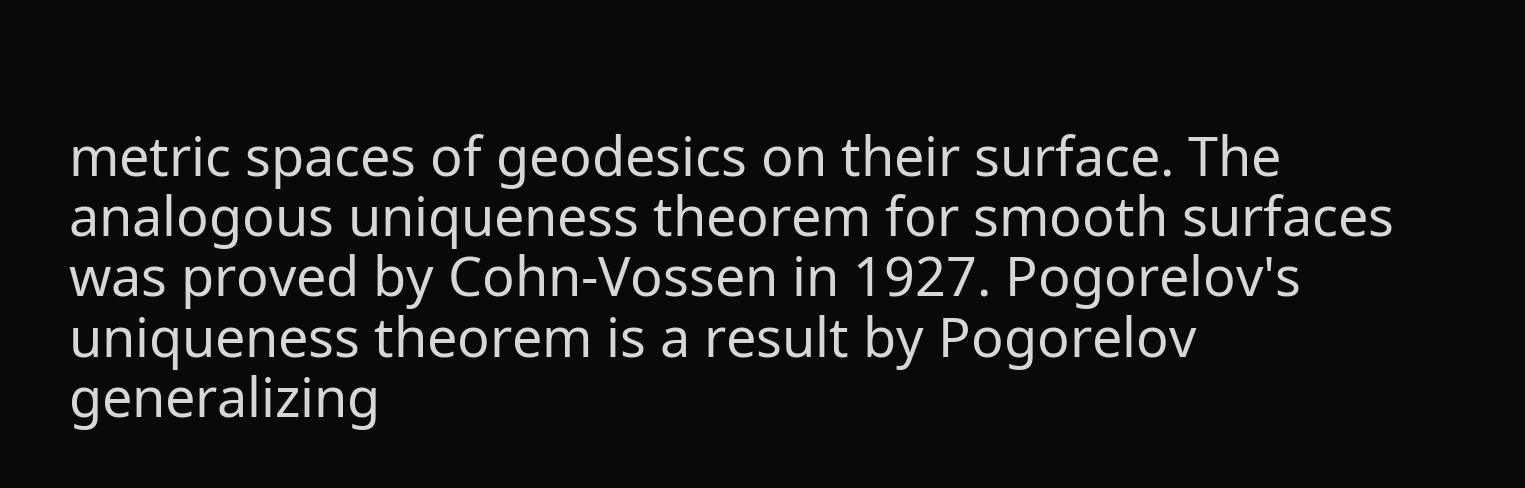metric spaces of geodesics on their surface. The analogous uniqueness theorem for smooth surfaces was proved by Cohn-Vossen in 1927. Pogorelov's uniqueness theorem is a result by Pogorelov generalizing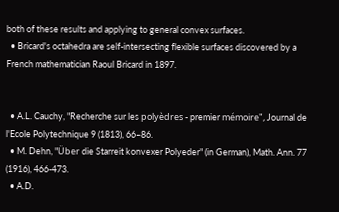both of these results and applying to general convex surfaces.
  • Bricard's octahedra are self-intersecting flexible surfaces discovered by a French mathematician Raoul Bricard in 1897.


  • A.L. Cauchy, "Recherche sur les polyèdres - premier mémoire", Journal de l'Ecole Polytechnique 9 (1813), 66–86.
  • M. Dehn, "Über die Starreit konvexer Polyeder" (in German), Math. Ann. 77 (1916), 466-473.
  • A.D.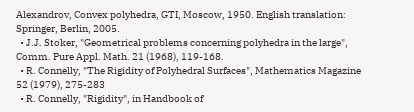Alexandrov, Convex polyhedra, GTI, Moscow, 1950. English translation: Springer, Berlin, 2005.
  • J.J. Stoker, "Geometrical problems concerning polyhedra in the large", Comm. Pure Appl. Math. 21 (1968), 119-168.
  • R. Connelly, "The Rigidity of Polyhedral Surfaces", Mathematics Magazine 52 (1979), 275-283
  • R. Connelly, "Rigidity", in Handbook of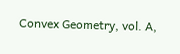Convex Geometry, vol. A,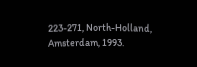223-271, North-Holland, Amsterdam, 1993.